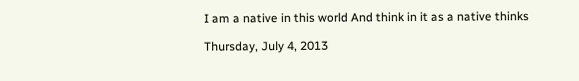I am a native in this world And think in it as a native thinks

Thursday, July 4, 2013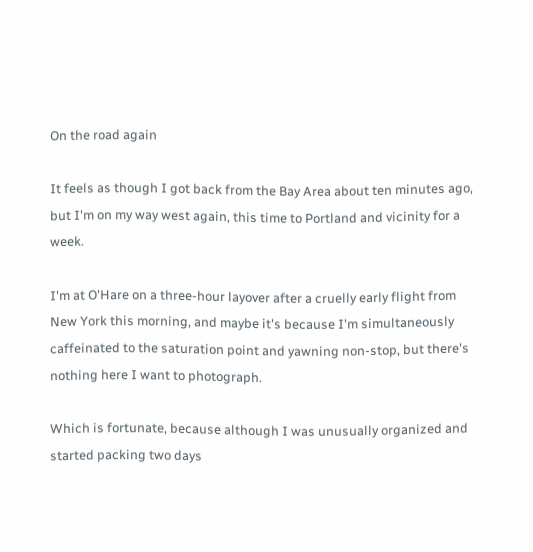On the road again

It feels as though I got back from the Bay Area about ten minutes ago, but I'm on my way west again, this time to Portland and vicinity for a week.

I'm at O'Hare on a three-hour layover after a cruelly early flight from New York this morning, and maybe it's because I'm simultaneously caffeinated to the saturation point and yawning non-stop, but there's nothing here I want to photograph.

Which is fortunate, because although I was unusually organized and started packing two days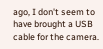ago, I don't seem to have brought a USB cable for the camera.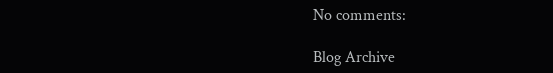No comments:

Blog Archive